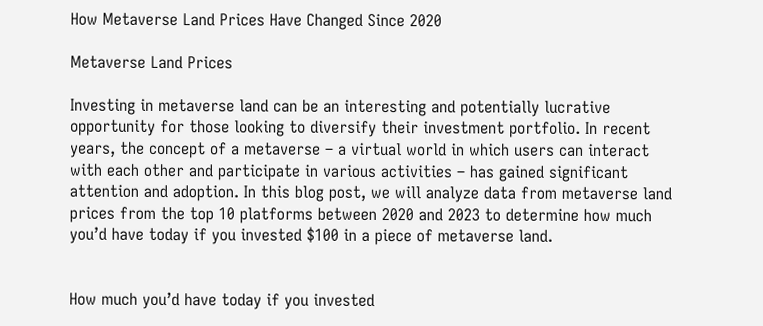How Metaverse Land Prices Have Changed Since 2020

Metaverse Land Prices

Investing in metaverse land can be an interesting and potentially lucrative opportunity for those looking to diversify their investment portfolio. In recent years, the concept of a metaverse – a virtual world in which users can interact with each other and participate in various activities – has gained significant attention and adoption. In this blog post, we will analyze data from metaverse land prices from the top 10 platforms between 2020 and 2023 to determine how much you’d have today if you invested $100 in a piece of metaverse land.


How much you’d have today if you invested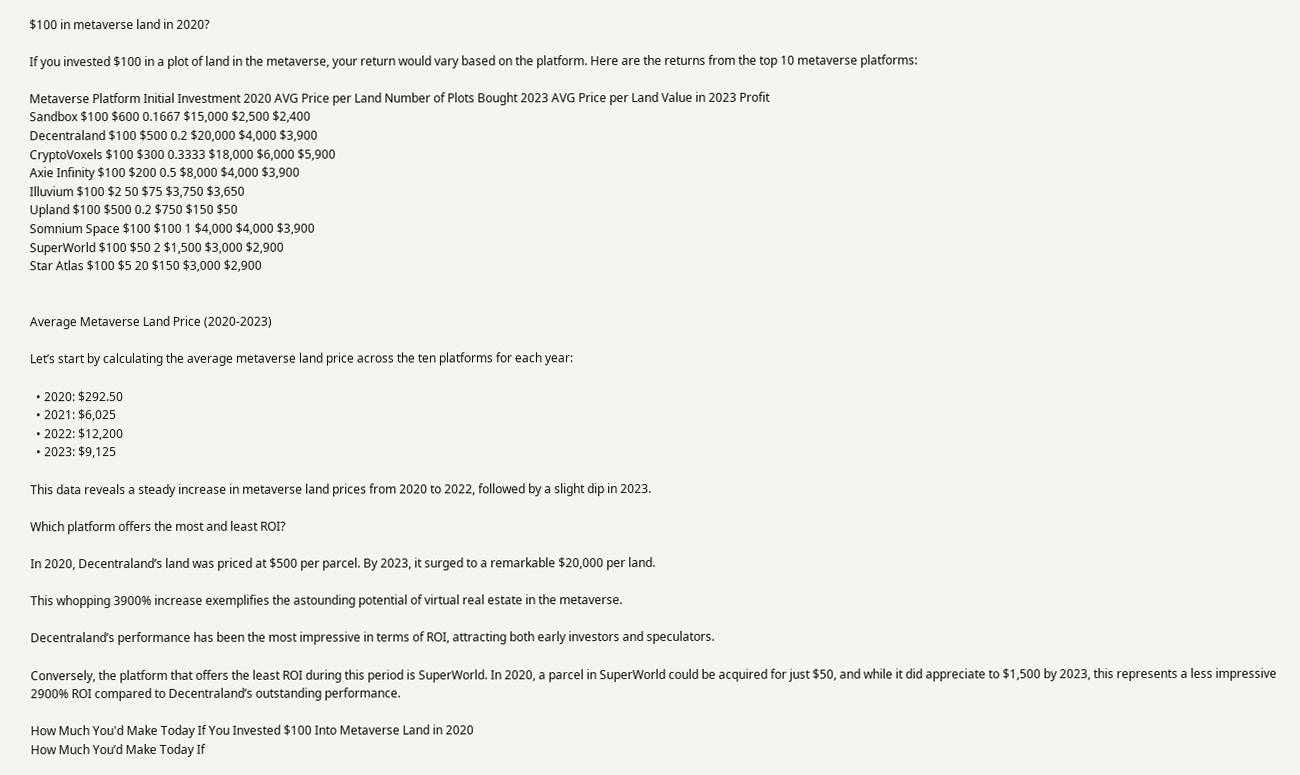$100 in metaverse land in 2020?

If you invested $100 in a plot of land in the metaverse, your return would vary based on the platform. Here are the returns from the top 10 metaverse platforms:

Metaverse Platform Initial Investment 2020 AVG Price per Land Number of Plots Bought 2023 AVG Price per Land Value in 2023 Profit
Sandbox $100 $600 0.1667 $15,000 $2,500 $2,400
Decentraland $100 $500 0.2 $20,000 $4,000 $3,900
CryptoVoxels $100 $300 0.3333 $18,000 $6,000 $5,900
Axie Infinity $100 $200 0.5 $8,000 $4,000 $3,900
Illuvium $100 $2 50 $75 $3,750 $3,650
Upland $100 $500 0.2 $750 $150 $50
Somnium Space $100 $100 1 $4,000 $4,000 $3,900
SuperWorld $100 $50 2 $1,500 $3,000 $2,900
Star Atlas $100 $5 20 $150 $3,000 $2,900


Average Metaverse Land Price (2020-2023)

Let’s start by calculating the average metaverse land price across the ten platforms for each year:

  • 2020: $292.50
  • 2021: $6,025
  • 2022: $12,200
  • 2023: $9,125

This data reveals a steady increase in metaverse land prices from 2020 to 2022, followed by a slight dip in 2023.

Which platform offers the most and least ROI?

In 2020, Decentraland’s land was priced at $500 per parcel. By 2023, it surged to a remarkable $20,000 per land.

This whopping 3900% increase exemplifies the astounding potential of virtual real estate in the metaverse.

Decentraland’s performance has been the most impressive in terms of ROI, attracting both early investors and speculators.

Conversely, the platform that offers the least ROI during this period is SuperWorld. In 2020, a parcel in SuperWorld could be acquired for just $50, and while it did appreciate to $1,500 by 2023, this represents a less impressive 2900% ROI compared to Decentraland’s outstanding performance.

How Much You'd Make Today If You Invested $100 Into Metaverse Land in 2020
How Much You’d Make Today If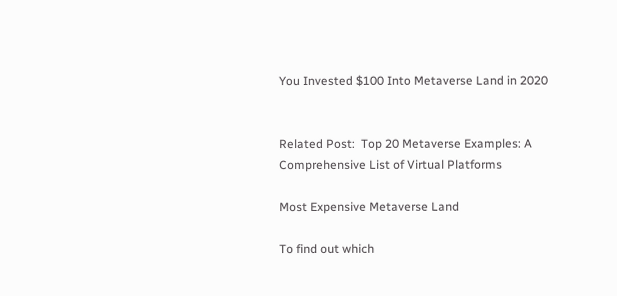You Invested $100 Into Metaverse Land in 2020


Related Post:  Top 20 Metaverse Examples: A Comprehensive List of Virtual Platforms

Most Expensive Metaverse Land

To find out which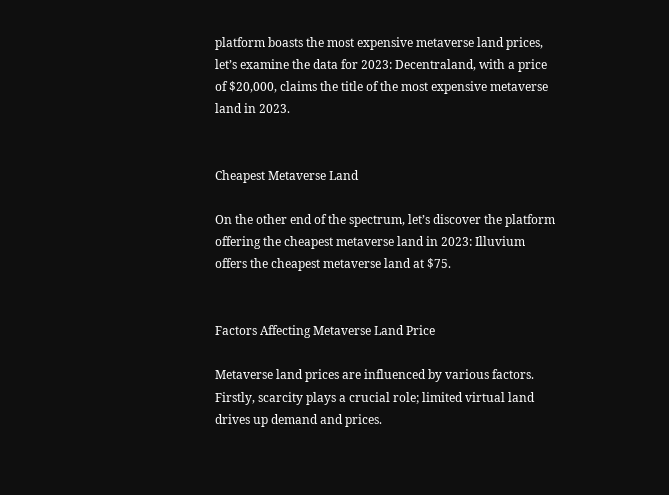platform boasts the most expensive metaverse land prices, let’s examine the data for 2023: Decentraland, with a price of $20,000, claims the title of the most expensive metaverse land in 2023.


Cheapest Metaverse Land

On the other end of the spectrum, let’s discover the platform offering the cheapest metaverse land in 2023: Illuvium offers the cheapest metaverse land at $75.


Factors Affecting Metaverse Land Price

Metaverse land prices are influenced by various factors. Firstly, scarcity plays a crucial role; limited virtual land drives up demand and prices.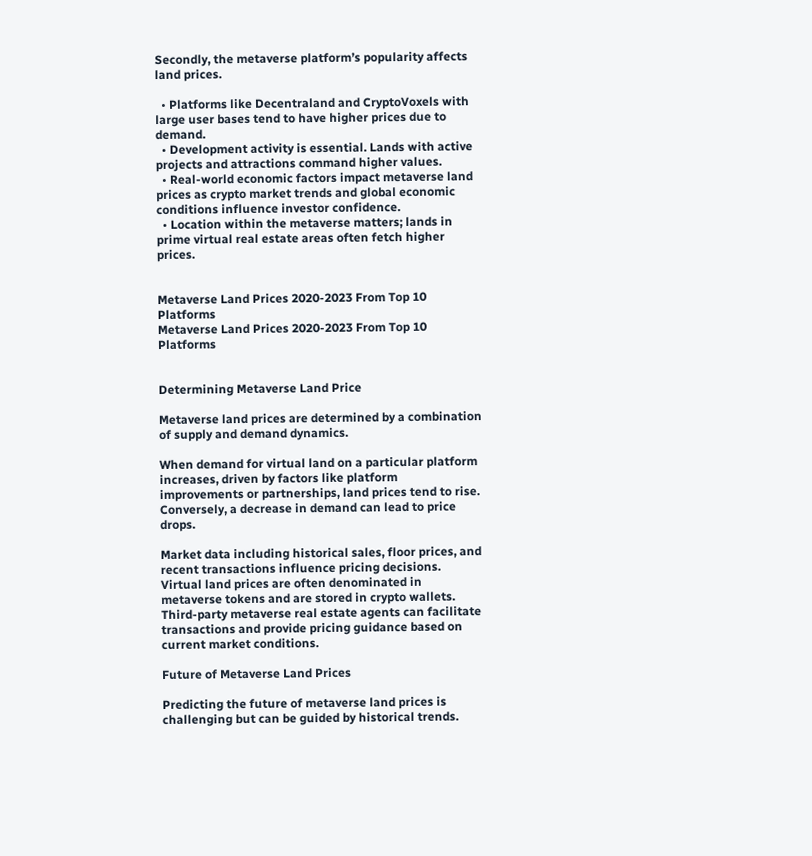Secondly, the metaverse platform’s popularity affects land prices.

  • Platforms like Decentraland and CryptoVoxels with large user bases tend to have higher prices due to demand.
  • Development activity is essential. Lands with active projects and attractions command higher values.
  • Real-world economic factors impact metaverse land prices as crypto market trends and global economic conditions influence investor confidence.
  • Location within the metaverse matters; lands in prime virtual real estate areas often fetch higher prices.


Metaverse Land Prices 2020-2023 From Top 10 Platforms
Metaverse Land Prices 2020-2023 From Top 10 Platforms


Determining Metaverse Land Price

Metaverse land prices are determined by a combination of supply and demand dynamics.

When demand for virtual land on a particular platform increases, driven by factors like platform improvements or partnerships, land prices tend to rise. Conversely, a decrease in demand can lead to price drops.

Market data including historical sales, floor prices, and recent transactions influence pricing decisions. Virtual land prices are often denominated in metaverse tokens and are stored in crypto wallets. Third-party metaverse real estate agents can facilitate transactions and provide pricing guidance based on current market conditions.

Future of Metaverse Land Prices

Predicting the future of metaverse land prices is challenging but can be guided by historical trends.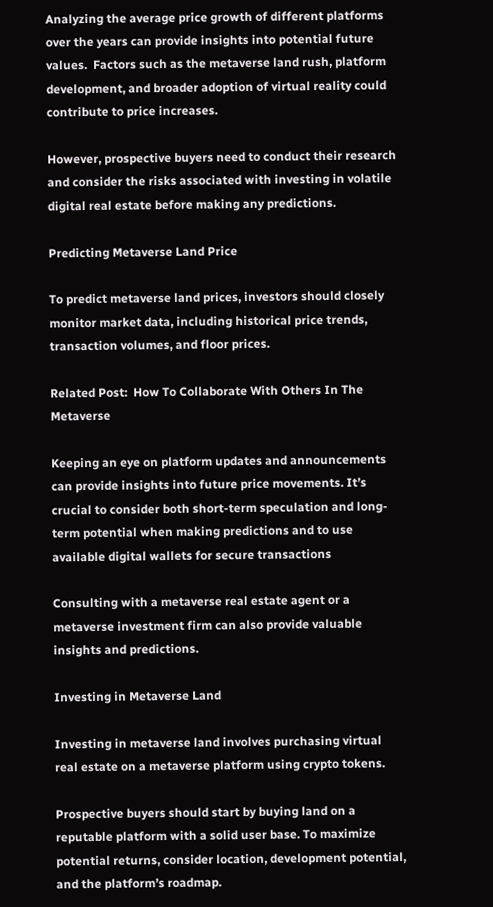Analyzing the average price growth of different platforms over the years can provide insights into potential future values.  Factors such as the metaverse land rush, platform development, and broader adoption of virtual reality could contribute to price increases.

However, prospective buyers need to conduct their research and consider the risks associated with investing in volatile digital real estate before making any predictions.

Predicting Metaverse Land Price

To predict metaverse land prices, investors should closely monitor market data, including historical price trends, transaction volumes, and floor prices.

Related Post:  How To Collaborate With Others In The Metaverse

Keeping an eye on platform updates and announcements can provide insights into future price movements. It’s crucial to consider both short-term speculation and long-term potential when making predictions and to use available digital wallets for secure transactions

Consulting with a metaverse real estate agent or a metaverse investment firm can also provide valuable insights and predictions.

Investing in Metaverse Land

Investing in metaverse land involves purchasing virtual real estate on a metaverse platform using crypto tokens.

Prospective buyers should start by buying land on a reputable platform with a solid user base. To maximize potential returns, consider location, development potential, and the platform’s roadmap.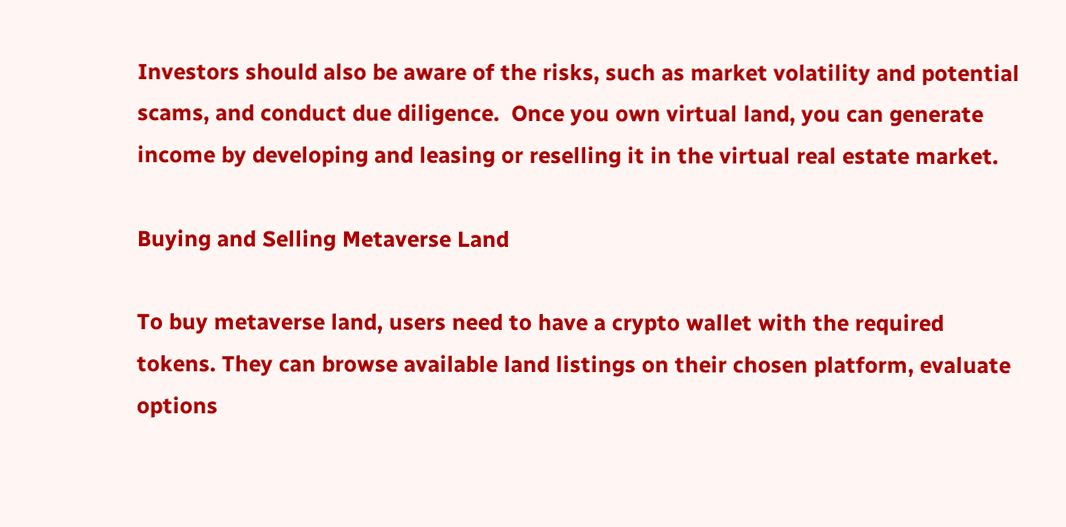Investors should also be aware of the risks, such as market volatility and potential scams, and conduct due diligence.  Once you own virtual land, you can generate income by developing and leasing or reselling it in the virtual real estate market.

Buying and Selling Metaverse Land

To buy metaverse land, users need to have a crypto wallet with the required tokens. They can browse available land listings on their chosen platform, evaluate options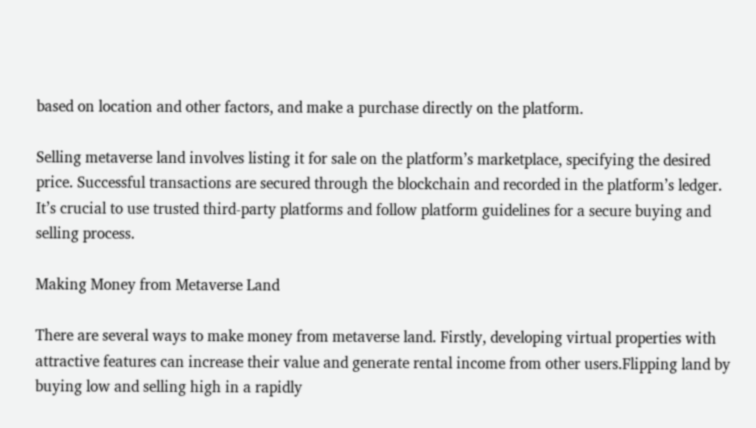based on location and other factors, and make a purchase directly on the platform.

Selling metaverse land involves listing it for sale on the platform’s marketplace, specifying the desired price. Successful transactions are secured through the blockchain and recorded in the platform’s ledger. It’s crucial to use trusted third-party platforms and follow platform guidelines for a secure buying and selling process.

Making Money from Metaverse Land

There are several ways to make money from metaverse land. Firstly, developing virtual properties with attractive features can increase their value and generate rental income from other users.Flipping land by buying low and selling high in a rapidly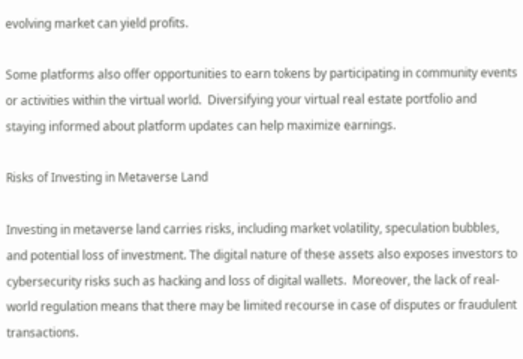evolving market can yield profits.

Some platforms also offer opportunities to earn tokens by participating in community events or activities within the virtual world.  Diversifying your virtual real estate portfolio and staying informed about platform updates can help maximize earnings.

Risks of Investing in Metaverse Land

Investing in metaverse land carries risks, including market volatility, speculation bubbles, and potential loss of investment. The digital nature of these assets also exposes investors to cybersecurity risks such as hacking and loss of digital wallets.  Moreover, the lack of real-world regulation means that there may be limited recourse in case of disputes or fraudulent transactions.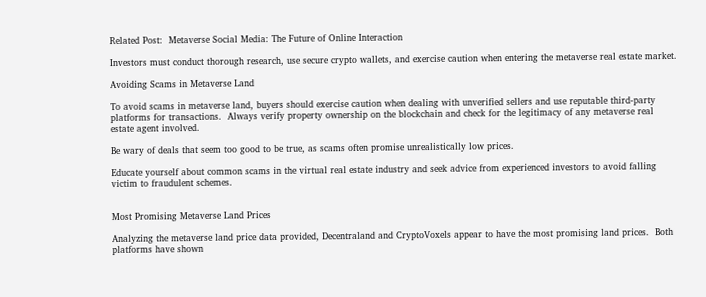Related Post:  Metaverse Social Media: The Future of Online Interaction

Investors must conduct thorough research, use secure crypto wallets, and exercise caution when entering the metaverse real estate market.

Avoiding Scams in Metaverse Land

To avoid scams in metaverse land, buyers should exercise caution when dealing with unverified sellers and use reputable third-party platforms for transactions.  Always verify property ownership on the blockchain and check for the legitimacy of any metaverse real estate agent involved.

Be wary of deals that seem too good to be true, as scams often promise unrealistically low prices.

Educate yourself about common scams in the virtual real estate industry and seek advice from experienced investors to avoid falling victim to fraudulent schemes.


Most Promising Metaverse Land Prices

Analyzing the metaverse land price data provided, Decentraland and CryptoVoxels appear to have the most promising land prices.  Both platforms have shown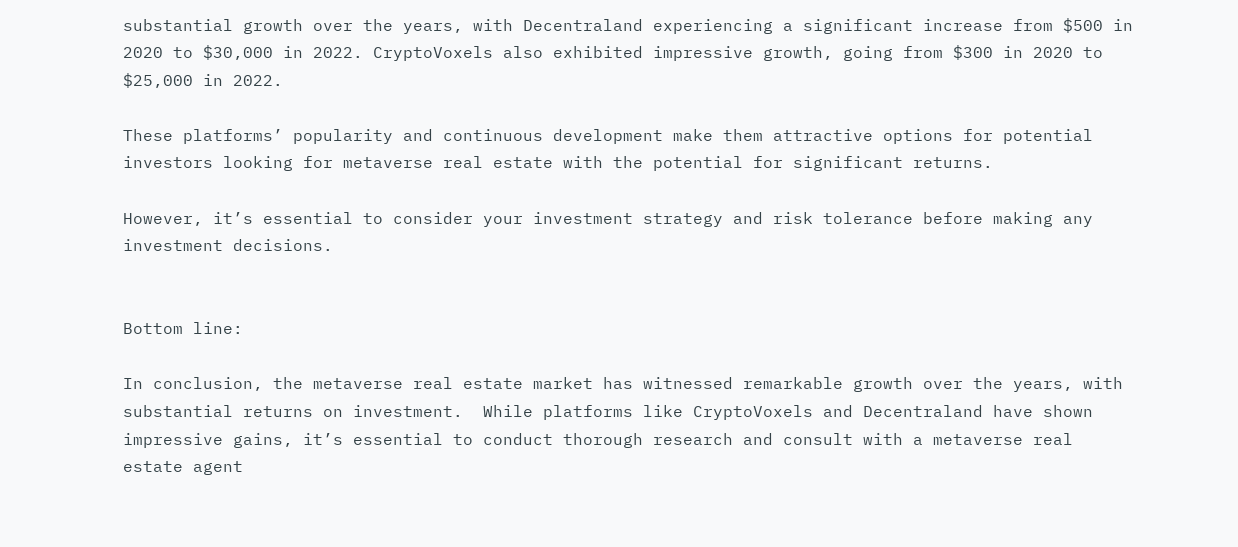substantial growth over the years, with Decentraland experiencing a significant increase from $500 in 2020 to $30,000 in 2022. CryptoVoxels also exhibited impressive growth, going from $300 in 2020 to $25,000 in 2022.

These platforms’ popularity and continuous development make them attractive options for potential investors looking for metaverse real estate with the potential for significant returns.

However, it’s essential to consider your investment strategy and risk tolerance before making any investment decisions.


Bottom line:

In conclusion, the metaverse real estate market has witnessed remarkable growth over the years, with substantial returns on investment.  While platforms like CryptoVoxels and Decentraland have shown impressive gains, it’s essential to conduct thorough research and consult with a metaverse real estate agent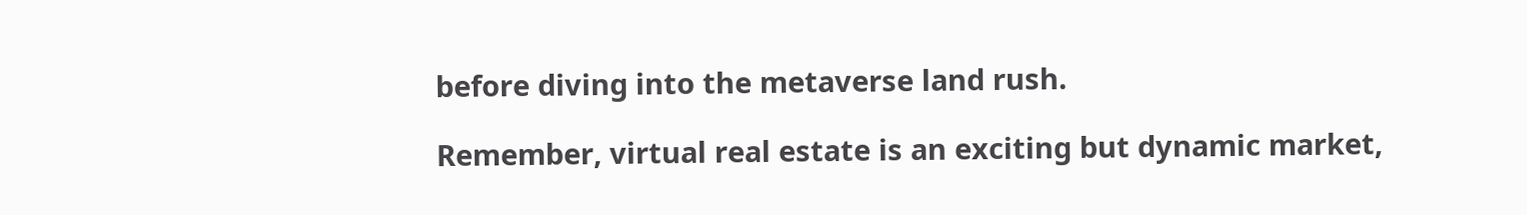before diving into the metaverse land rush.

Remember, virtual real estate is an exciting but dynamic market,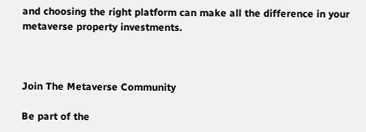and choosing the right platform can make all the difference in your metaverse property investments.



Join The Metaverse Community

Be part of the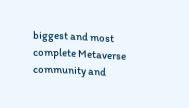biggest and most complete Metaverse community and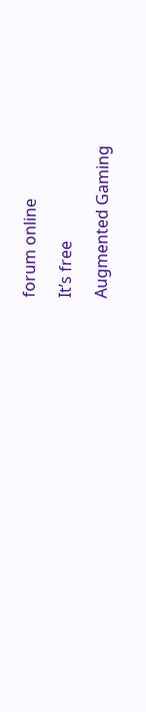forum online

It’s free

Augmented Gaming